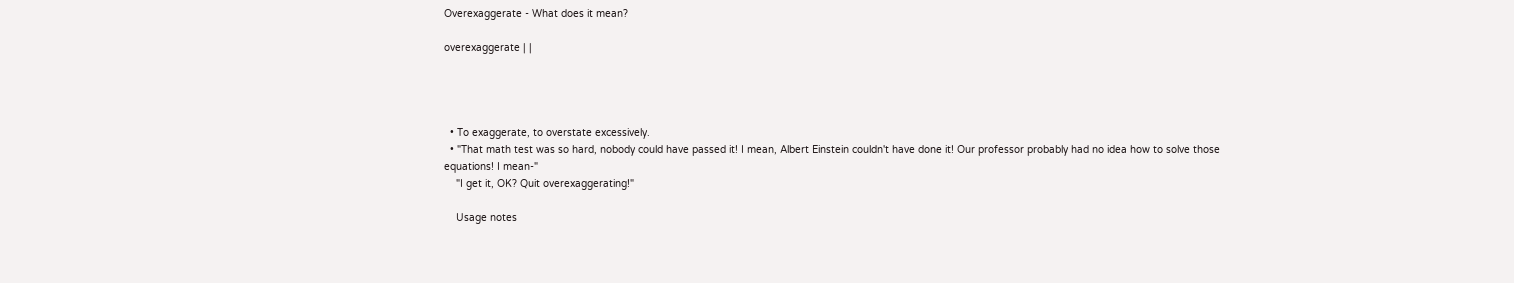Overexaggerate - What does it mean?

overexaggerate | |




  • To exaggerate, to overstate excessively.
  • "That math test was so hard, nobody could have passed it! I mean, Albert Einstein couldn't have done it! Our professor probably had no idea how to solve those equations! I mean-"
    "I get it, OK? Quit overexaggerating!"

    Usage notes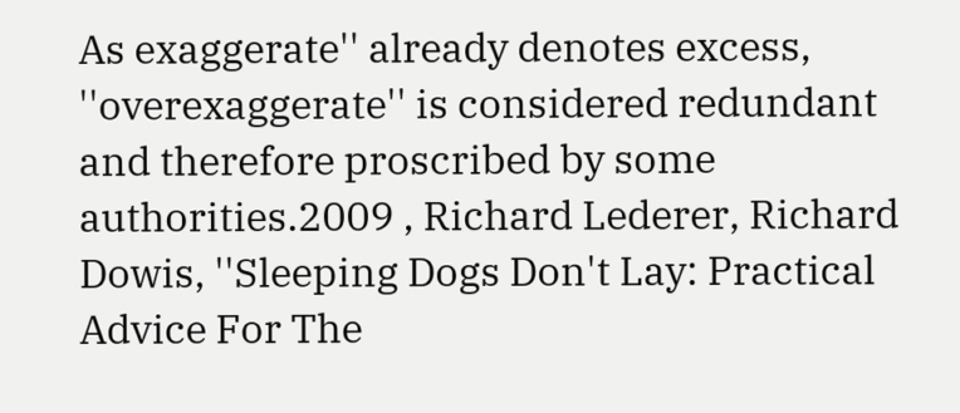As exaggerate'' already denotes excess, ''overexaggerate'' is considered redundant and therefore proscribed by some authorities.2009 , Richard Lederer, Richard Dowis, ''Sleeping Dogs Don't Lay: Practical Advice For The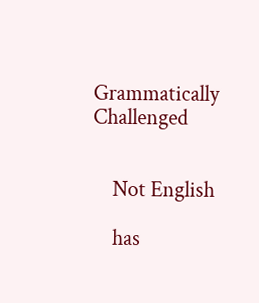Grammatically Challenged


    Not English

    has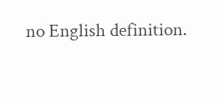no English definition.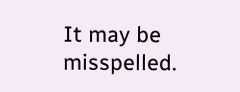It may be misspelled.